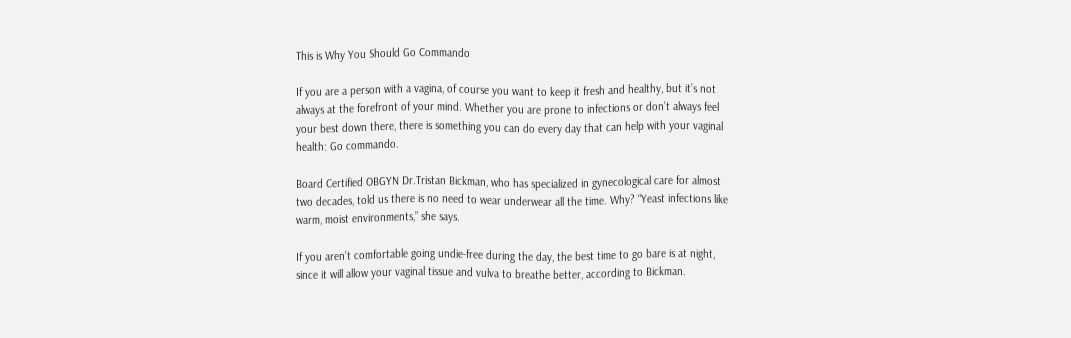This is Why You Should Go Commando

If you are a person with a vagina, of course you want to keep it fresh and healthy, but it’s not always at the forefront of your mind. Whether you are prone to infections or don’t always feel your best down there, there is something you can do every day that can help with your vaginal health: Go commando.

Board Certified OBGYN Dr.Tristan Bickman, who has specialized in gynecological care for almost two decades, told us there is no need to wear underwear all the time. Why? “Yeast infections like warm, moist environments,” she says.

If you aren’t comfortable going undie-free during the day, the best time to go bare is at night, since it will allow your vaginal tissue and vulva to breathe better, according to Bickman.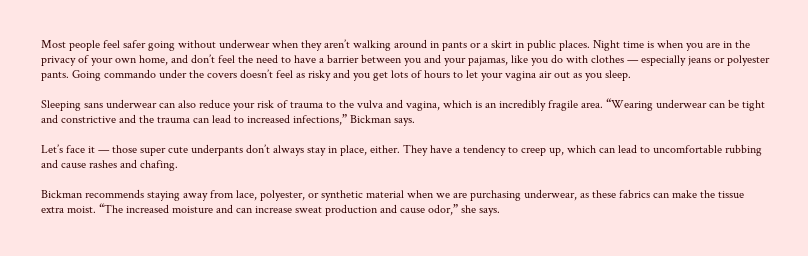Most people feel safer going without underwear when they aren’t walking around in pants or a skirt in public places. Night time is when you are in the privacy of your own home, and don’t feel the need to have a barrier between you and your pajamas, like you do with clothes — especially jeans or polyester pants. Going commando under the covers doesn’t feel as risky and you get lots of hours to let your vagina air out as you sleep.

Sleeping sans underwear can also reduce your risk of trauma to the vulva and vagina, which is an incredibly fragile area. “Wearing underwear can be tight and constrictive and the trauma can lead to increased infections,” Bickman says.

Let’s face it — those super cute underpants don’t always stay in place, either. They have a tendency to creep up, which can lead to uncomfortable rubbing and cause rashes and chafing.

Bickman recommends staying away from lace, polyester, or synthetic material when we are purchasing underwear, as these fabrics can make the tissue extra moist. “The increased moisture and can increase sweat production and cause odor,” she says.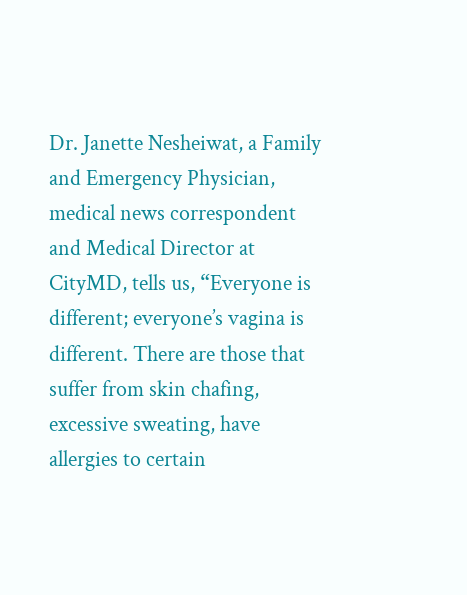Dr. Janette Nesheiwat, a Family and Emergency Physician, medical news correspondent and Medical Director at CityMD, tells us, “Everyone is different; everyone’s vagina is different. There are those that suffer from skin chafing, excessive sweating, have allergies to certain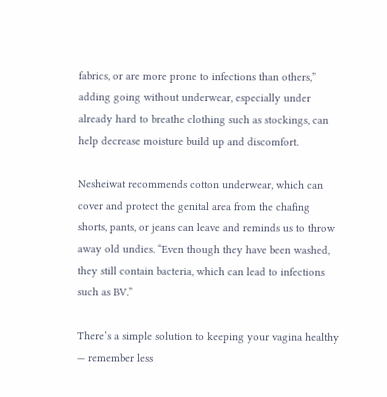fabrics, or are more prone to infections than others,” adding going without underwear, especially under already hard to breathe clothing such as stockings, can help decrease moisture build up and discomfort.

Nesheiwat recommends cotton underwear, which can cover and protect the genital area from the chafing shorts, pants, or jeans can leave and reminds us to throw away old undies. “Even though they have been washed, they still contain bacteria, which can lead to infections such as BV.”

There’s a simple solution to keeping your vagina healthy — remember less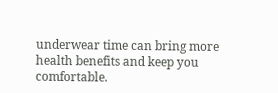underwear time can bring more health benefits and keep you comfortable.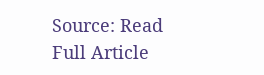Source: Read Full Article